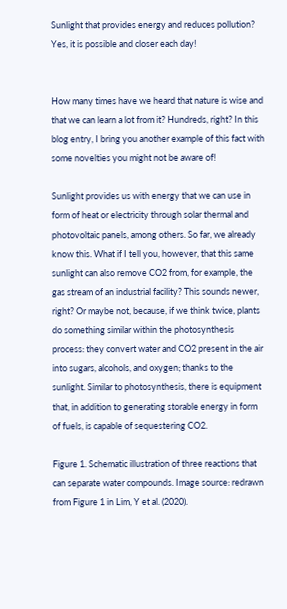Sunlight that provides energy and reduces pollution? Yes, it is possible and closer each day!


How many times have we heard that nature is wise and that we can learn a lot from it? Hundreds, right? In this blog entry, I bring you another example of this fact with some novelties you might not be aware of!

Sunlight provides us with energy that we can use in form of heat or electricity through solar thermal and photovoltaic panels, among others. So far, we already know this. What if I tell you, however, that this same sunlight can also remove CO2 from, for example, the gas stream of an industrial facility? This sounds newer, right? Or maybe not, because, if we think twice, plants do something similar within the photosynthesis process: they convert water and CO2 present in the air into sugars, alcohols, and oxygen; thanks to the sunlight. Similar to photosynthesis, there is equipment that, in addition to generating storable energy in form of fuels, is capable of sequestering CO2.

Figure 1. Schematic illustration of three reactions that can separate water compounds. Image source: redrawn from Figure 1 in Lim, Y et al. (2020).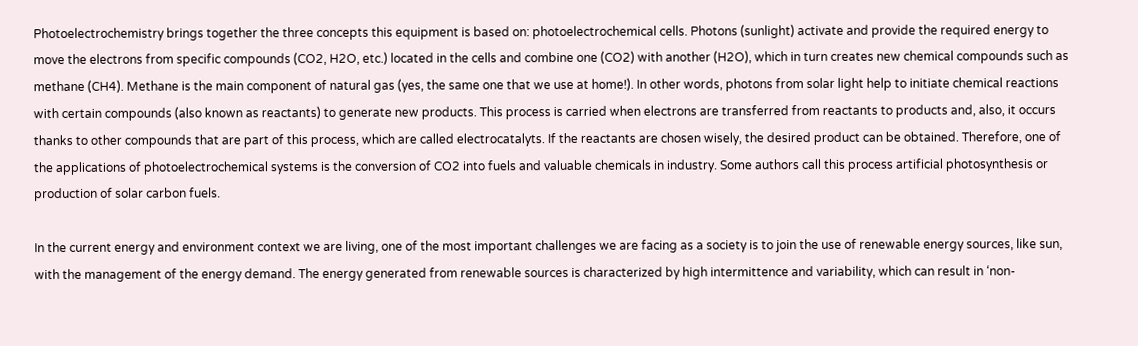Photoelectrochemistry brings together the three concepts this equipment is based on: photoelectrochemical cells. Photons (sunlight) activate and provide the required energy to move the electrons from specific compounds (CO2, H2O, etc.) located in the cells and combine one (CO2) with another (H2O), which in turn creates new chemical compounds such as methane (CH4). Methane is the main component of natural gas (yes, the same one that we use at home!). In other words, photons from solar light help to initiate chemical reactions with certain compounds (also known as reactants) to generate new products. This process is carried when electrons are transferred from reactants to products and, also, it occurs thanks to other compounds that are part of this process, which are called electrocatalyts. If the reactants are chosen wisely, the desired product can be obtained. Therefore, one of the applications of photoelectrochemical systems is the conversion of CO2 into fuels and valuable chemicals in industry. Some authors call this process artificial photosynthesis or production of solar carbon fuels.

In the current energy and environment context we are living, one of the most important challenges we are facing as a society is to join the use of renewable energy sources, like sun, with the management of the energy demand. The energy generated from renewable sources is characterized by high intermittence and variability, which can result in ‘non-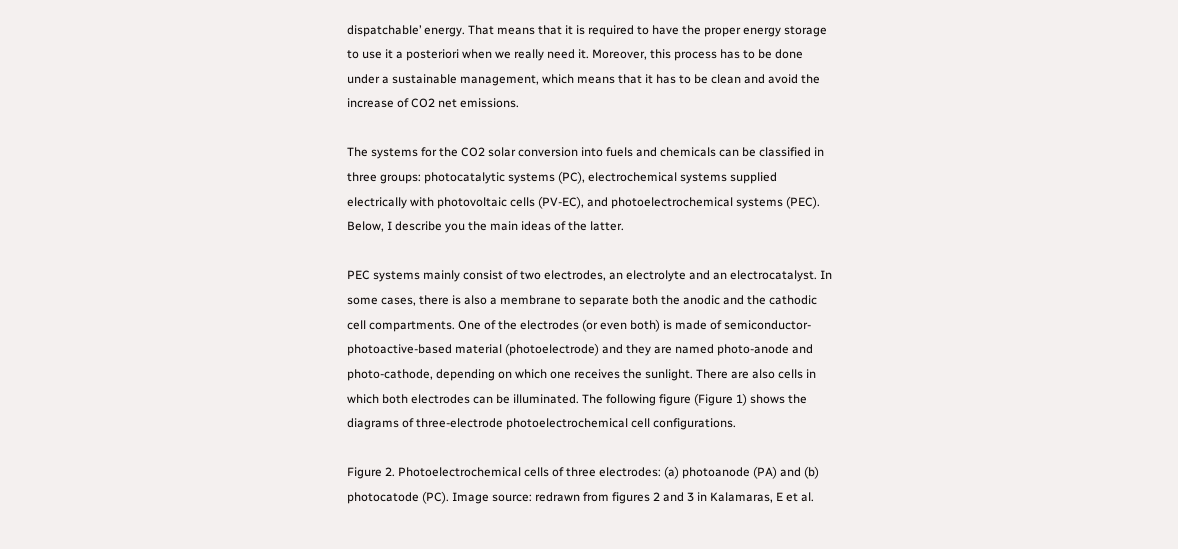dispatchable’ energy. That means that it is required to have the proper energy storage to use it a posteriori when we really need it. Moreover, this process has to be done under a sustainable management, which means that it has to be clean and avoid the increase of CO2 net emissions.

The systems for the CO2 solar conversion into fuels and chemicals can be classified in three groups: photocatalytic systems (PC), electrochemical systems supplied electrically with photovoltaic cells (PV-EC), and photoelectrochemical systems (PEC). Below, I describe you the main ideas of the latter.

PEC systems mainly consist of two electrodes, an electrolyte and an electrocatalyst. In some cases, there is also a membrane to separate both the anodic and the cathodic cell compartments. One of the electrodes (or even both) is made of semiconductor-photoactive-based material (photoelectrode) and they are named photo-anode and photo-cathode, depending on which one receives the sunlight. There are also cells in which both electrodes can be illuminated. The following figure (Figure 1) shows the diagrams of three-electrode photoelectrochemical cell configurations.

Figure 2. Photoelectrochemical cells of three electrodes: (a) photoanode (PA) and (b) photocatode (PC). Image source: redrawn from figures 2 and 3 in Kalamaras, E et al.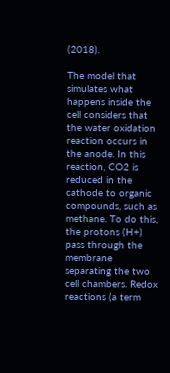(2018).

The model that simulates what happens inside the cell considers that the water oxidation reaction occurs in the anode. In this reaction, CO2 is reduced in the cathode to organic compounds, such as methane. To do this, the protons (H+) pass through the membrane separating the two cell chambers. Redox reactions (a term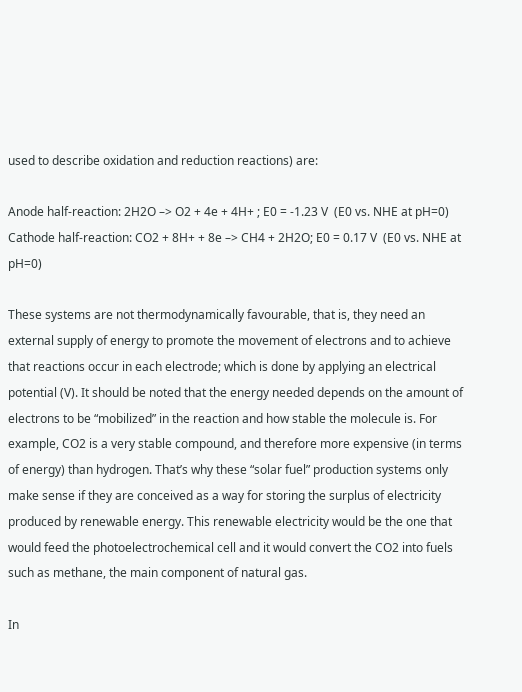used to describe oxidation and reduction reactions) are:

Anode half-reaction: 2H2O –> O2 + 4e + 4H+ ; E0 = -1.23 V  (E0 vs. NHE at pH=0)
Cathode half-reaction: CO2 + 8H+ + 8e –> CH4 + 2H2O; E0 = 0.17 V  (E0 vs. NHE at pH=0)

These systems are not thermodynamically favourable, that is, they need an external supply of energy to promote the movement of electrons and to achieve that reactions occur in each electrode; which is done by applying an electrical potential (V). It should be noted that the energy needed depends on the amount of electrons to be “mobilized” in the reaction and how stable the molecule is. For example, CO2 is a very stable compound, and therefore more expensive (in terms of energy) than hydrogen. That’s why these “solar fuel” production systems only make sense if they are conceived as a way for storing the surplus of electricity produced by renewable energy. This renewable electricity would be the one that would feed the photoelectrochemical cell and it would convert the CO2 into fuels such as methane, the main component of natural gas.

In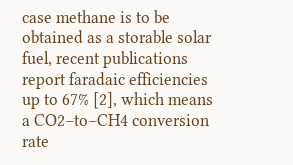case methane is to be obtained as a storable solar fuel, recent publications report faradaic efficiencies up to 67% [2], which means a CO2–to–CH4 conversion rate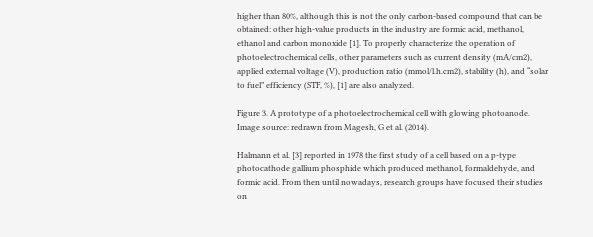higher than 80%, although this is not the only carbon-based compound that can be obtained: other high-value products in the industry are formic acid, methanol, ethanol and carbon monoxide [1]. To properly characterize the operation of photoelectrochemical cells, other parameters such as current density (mA/cm2), applied external voltage (V), production ratio (mmol/l.h.cm2), stability (h), and “solar to fuel” efficiency (STF, %), [1] are also analyzed.

Figure 3. A prototype of a photoelectrochemical cell with glowing photoanode. Image source: redrawn from Magesh, G et al. (2014).

Halmann et al. [3] reported in 1978 the first study of a cell based on a p-type photocathode gallium phosphide which produced methanol, formaldehyde, and formic acid. From then until nowadays, research groups have focused their studies on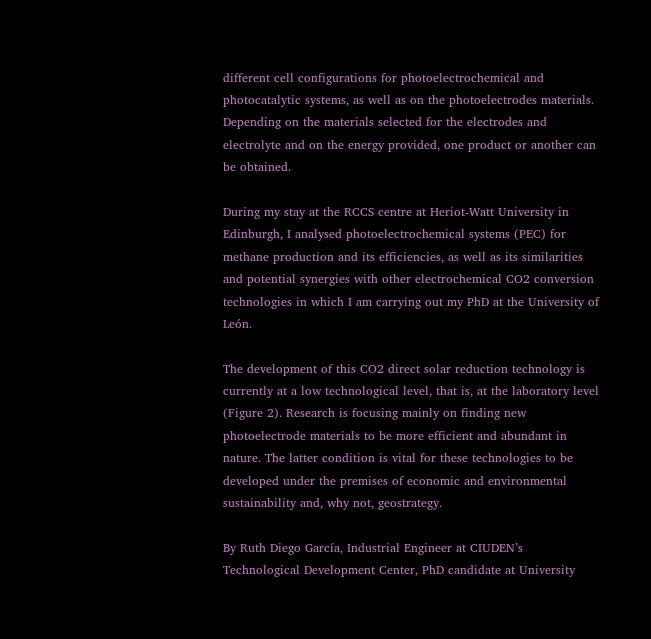different cell configurations for photoelectrochemical and photocatalytic systems, as well as on the photoelectrodes materials. Depending on the materials selected for the electrodes and electrolyte and on the energy provided, one product or another can be obtained.

During my stay at the RCCS centre at Heriot-Watt University in Edinburgh, I analysed photoelectrochemical systems (PEC) for methane production and its efficiencies, as well as its similarities and potential synergies with other electrochemical CO2 conversion technologies in which I am carrying out my PhD at the University of León.

The development of this CO2 direct solar reduction technology is currently at a low technological level, that is, at the laboratory level (Figure 2). Research is focusing mainly on finding new photoelectrode materials to be more efficient and abundant in nature. The latter condition is vital for these technologies to be developed under the premises of economic and environmental sustainability and, why not, geostrategy.

By Ruth Diego García, Industrial Engineer at CIUDEN’s Technological Development Center, PhD candidate at University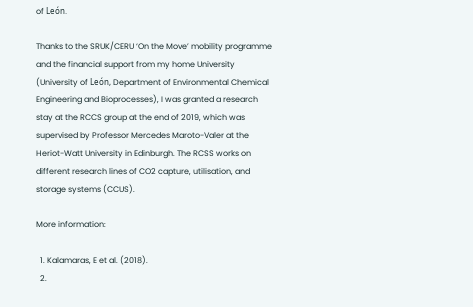of León.

Thanks to the SRUK/CERU ‘On the Move’ mobility programme and the financial support from my home University (University of León, Department of Environmental Chemical Engineering and Bioprocesses), I was granted a research stay at the RCCS group at the end of 2019, which was supervised by Professor Mercedes Maroto-Valer at the Heriot-Watt University in Edinburgh. The RCSS works on different research lines of CO2 capture, utilisation, and storage systems (CCUS).

More information:

  1. Kalamaras, E et al. (2018).
  2.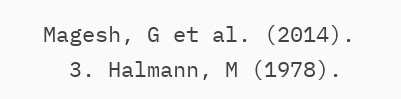Magesh, G et al. (2014).
  3. Halmann, M (1978).